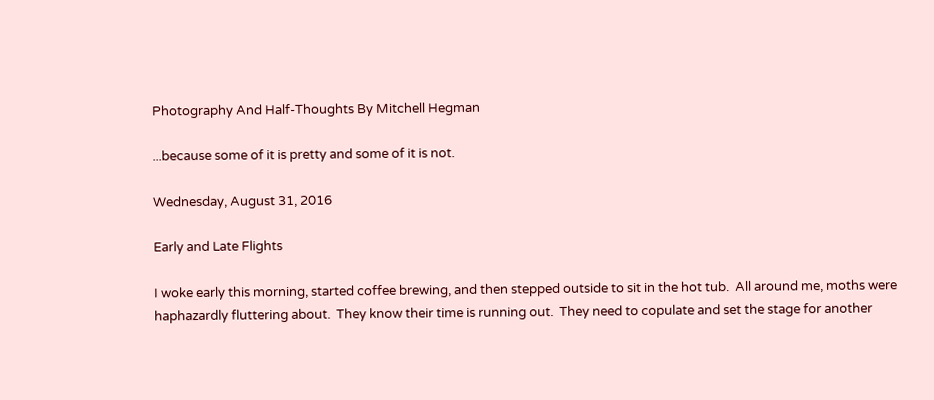Photography And Half-Thoughts By Mitchell Hegman

...because some of it is pretty and some of it is not.

Wednesday, August 31, 2016

Early and Late Flights

I woke early this morning, started coffee brewing, and then stepped outside to sit in the hot tub.  All around me, moths were haphazardly fluttering about.  They know their time is running out.  They need to copulate and set the stage for another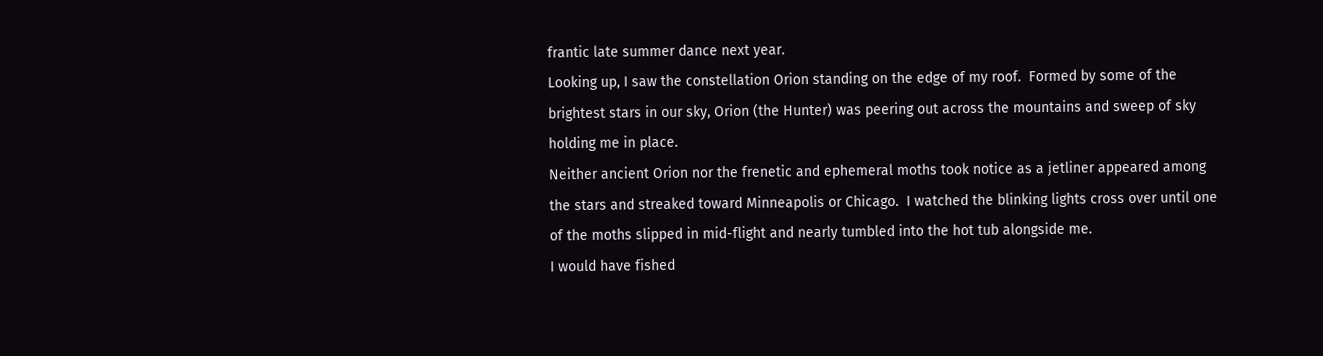frantic late summer dance next year.
Looking up, I saw the constellation Orion standing on the edge of my roof.  Formed by some of the brightest stars in our sky, Orion (the Hunter) was peering out across the mountains and sweep of sky holding me in place.
Neither ancient Orion nor the frenetic and ephemeral moths took notice as a jetliner appeared among the stars and streaked toward Minneapolis or Chicago.  I watched the blinking lights cross over until one of the moths slipped in mid-flight and nearly tumbled into the hot tub alongside me.
I would have fished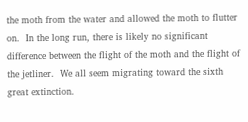the moth from the water and allowed the moth to flutter on.  In the long run, there is likely no significant difference between the flight of the moth and the flight of the jetliner.  We all seem migrating toward the sixth great extinction.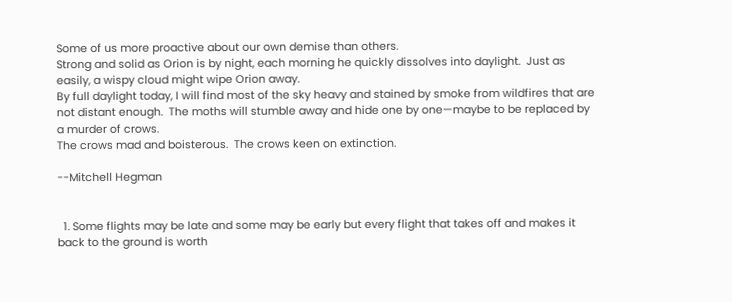Some of us more proactive about our own demise than others.
Strong and solid as Orion is by night, each morning he quickly dissolves into daylight.  Just as easily, a wispy cloud might wipe Orion away.
By full daylight today, I will find most of the sky heavy and stained by smoke from wildfires that are not distant enough.  The moths will stumble away and hide one by one—maybe to be replaced by a murder of crows.
The crows mad and boisterous.  The crows keen on extinction.

--Mitchell Hegman


  1. Some flights may be late and some may be early but every flight that takes off and makes it back to the ground is worth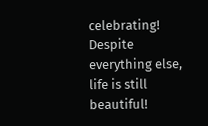celebrating! Despite everything else, life is still beautiful!